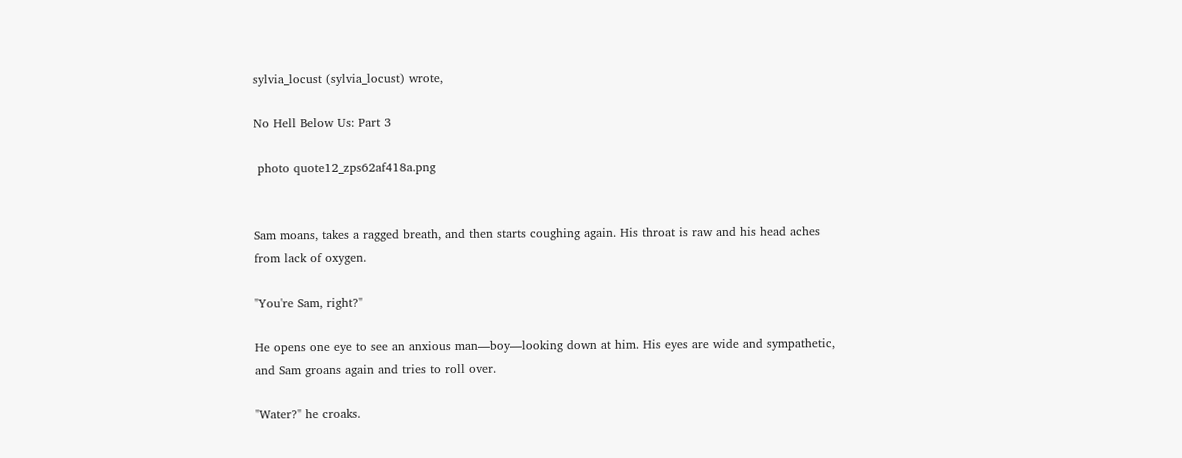sylvia_locust (sylvia_locust) wrote,

No Hell Below Us: Part 3

 photo quote12_zps62af418a.png


Sam moans, takes a ragged breath, and then starts coughing again. His throat is raw and his head aches from lack of oxygen.

"You're Sam, right?"

He opens one eye to see an anxious man—boy—looking down at him. His eyes are wide and sympathetic, and Sam groans again and tries to roll over.

"Water?" he croaks.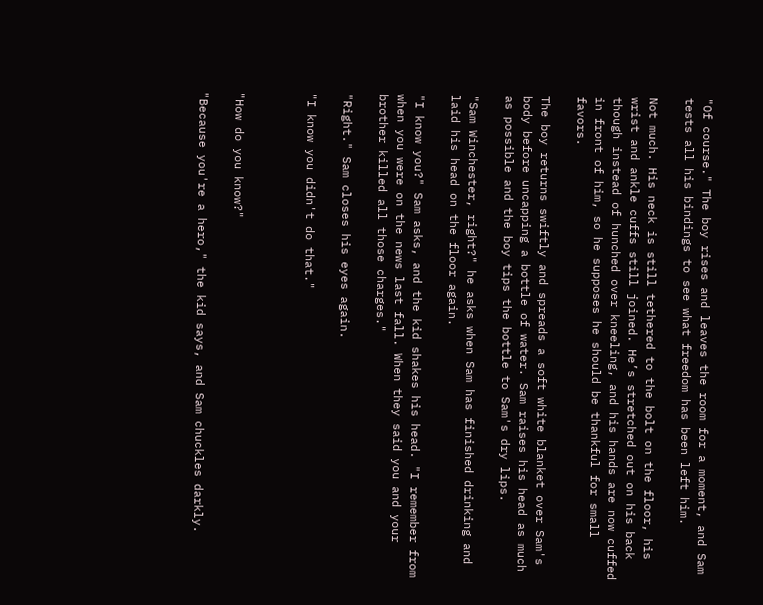"Of course." The boy rises and leaves the room for a moment, and Sam tests all his bindings to see what freedom has been left him.

Not much. His neck is still tethered to the bolt on the floor, his wrist and ankle cuffs still joined. He’s stretched out on his back though instead of hunched over kneeling, and his hands are now cuffed in front of him, so he supposes he should be thankful for small favors.

The boy returns swiftly and spreads a soft white blanket over Sam's body before uncapping a bottle of water. Sam raises his head as much as possible and the boy tips the bottle to Sam's dry lips.

"Sam Winchester, right?" he asks when Sam has finished drinking and laid his head on the floor again.

"I know you?" Sam asks, and the kid shakes his head. "I remember from when you were on the news last fall. When they said you and your brother killed all those charges."

"Right." Sam closes his eyes again.

"I know you didn't do that."



"How do you know?"

"Because you're a hero," the kid says, and Sam chuckles darkly.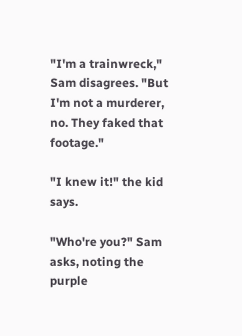"I'm a trainwreck," Sam disagrees. "But I'm not a murderer, no. They faked that footage."

"I knew it!" the kid says.

"Who're you?" Sam asks, noting the purple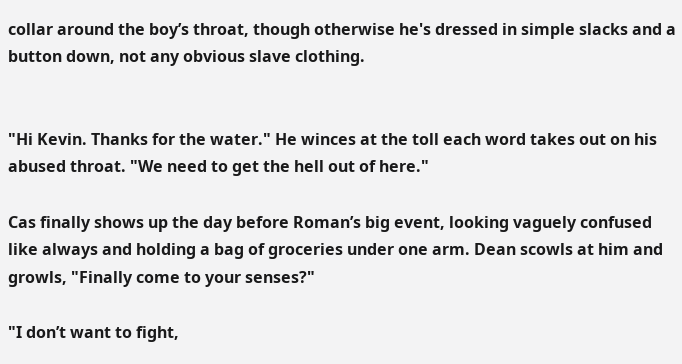collar around the boy’s throat, though otherwise he's dressed in simple slacks and a button down, not any obvious slave clothing.


"Hi Kevin. Thanks for the water." He winces at the toll each word takes out on his abused throat. "We need to get the hell out of here."

Cas finally shows up the day before Roman’s big event, looking vaguely confused like always and holding a bag of groceries under one arm. Dean scowls at him and growls, "Finally come to your senses?"

"I don’t want to fight,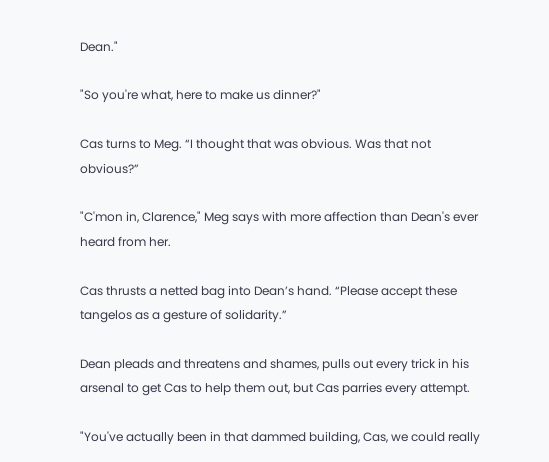Dean."

"So you're what, here to make us dinner?"

Cas turns to Meg. “I thought that was obvious. Was that not obvious?”

"C'mon in, Clarence," Meg says with more affection than Dean's ever heard from her.

Cas thrusts a netted bag into Dean’s hand. “Please accept these tangelos as a gesture of solidarity.”

Dean pleads and threatens and shames, pulls out every trick in his arsenal to get Cas to help them out, but Cas parries every attempt.

"You've actually been in that dammed building, Cas, we could really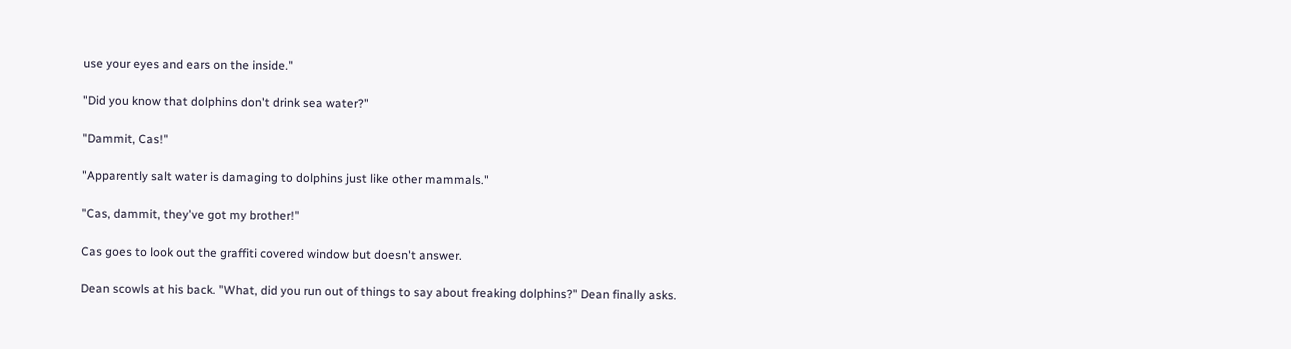use your eyes and ears on the inside."

"Did you know that dolphins don't drink sea water?"

"Dammit, Cas!"

"Apparently salt water is damaging to dolphins just like other mammals."

"Cas, dammit, they've got my brother!"

Cas goes to look out the graffiti covered window but doesn't answer.

Dean scowls at his back. "What, did you run out of things to say about freaking dolphins?" Dean finally asks.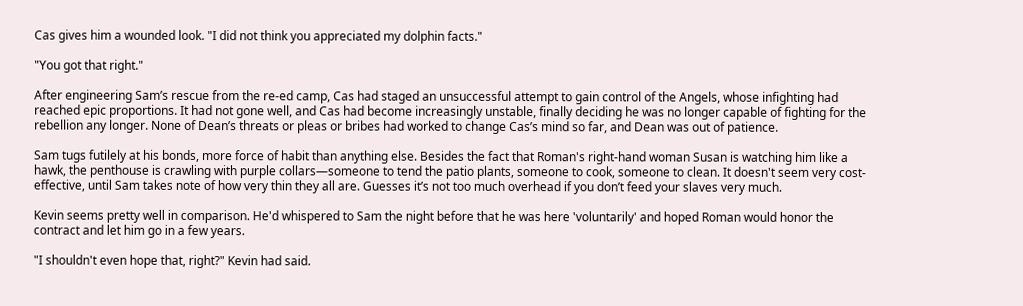Cas gives him a wounded look. "I did not think you appreciated my dolphin facts."

"You got that right."

After engineering Sam’s rescue from the re-ed camp, Cas had staged an unsuccessful attempt to gain control of the Angels, whose infighting had reached epic proportions. It had not gone well, and Cas had become increasingly unstable, finally deciding he was no longer capable of fighting for the rebellion any longer. None of Dean’s threats or pleas or bribes had worked to change Cas’s mind so far, and Dean was out of patience.

Sam tugs futilely at his bonds, more force of habit than anything else. Besides the fact that Roman's right-hand woman Susan is watching him like a hawk, the penthouse is crawling with purple collars—someone to tend the patio plants, someone to cook, someone to clean. It doesn't seem very cost-effective, until Sam takes note of how very thin they all are. Guesses it’s not too much overhead if you don’t feed your slaves very much.

Kevin seems pretty well in comparison. He'd whispered to Sam the night before that he was here 'voluntarily' and hoped Roman would honor the contract and let him go in a few years.

"I shouldn't even hope that, right?" Kevin had said.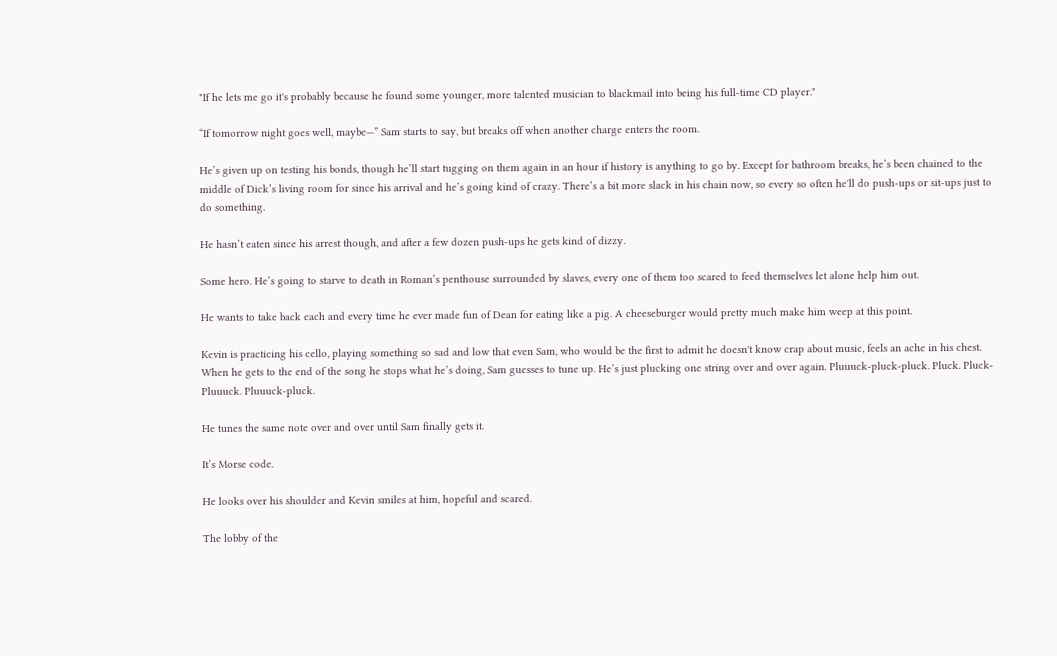"If he lets me go it's probably because he found some younger, more talented musician to blackmail into being his full-time CD player."

“If tomorrow night goes well, maybe—” Sam starts to say, but breaks off when another charge enters the room.

He’s given up on testing his bonds, though he’ll start tugging on them again in an hour if history is anything to go by. Except for bathroom breaks, he’s been chained to the middle of Dick’s living room for since his arrival and he’s going kind of crazy. There’s a bit more slack in his chain now, so every so often he'll do push-ups or sit-ups just to do something.

He hasn’t eaten since his arrest though, and after a few dozen push-ups he gets kind of dizzy.

Some hero. He’s going to starve to death in Roman’s penthouse surrounded by slaves, every one of them too scared to feed themselves let alone help him out.

He wants to take back each and every time he ever made fun of Dean for eating like a pig. A cheeseburger would pretty much make him weep at this point.

Kevin is practicing his cello, playing something so sad and low that even Sam, who would be the first to admit he doesn't know crap about music, feels an ache in his chest. When he gets to the end of the song he stops what he’s doing, Sam guesses to tune up. He’s just plucking one string over and over again. Pluuuck-pluck-pluck. Pluck. Pluck-Pluuuck. Pluuuck-pluck.

He tunes the same note over and over until Sam finally gets it.

It’s Morse code.

He looks over his shoulder and Kevin smiles at him, hopeful and scared.

The lobby of the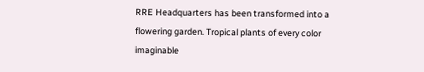RRE Headquarters has been transformed into a flowering garden. Tropical plants of every color imaginable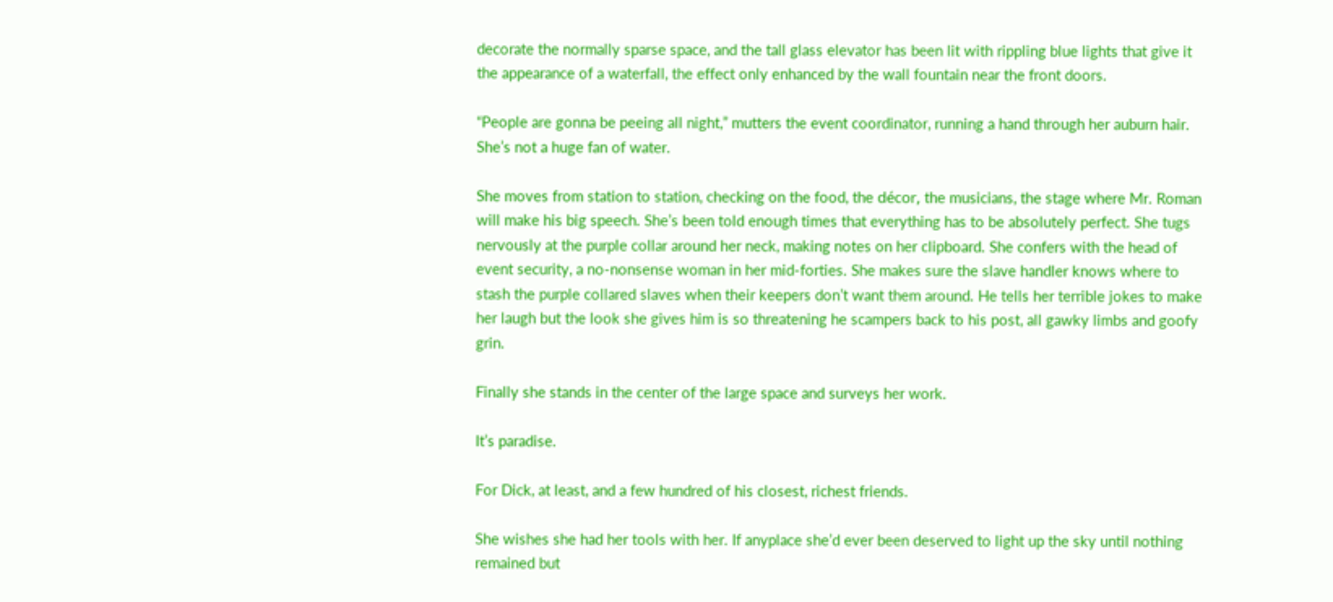decorate the normally sparse space, and the tall glass elevator has been lit with rippling blue lights that give it the appearance of a waterfall, the effect only enhanced by the wall fountain near the front doors.

“People are gonna be peeing all night,” mutters the event coordinator, running a hand through her auburn hair. She’s not a huge fan of water.

She moves from station to station, checking on the food, the décor, the musicians, the stage where Mr. Roman will make his big speech. She’s been told enough times that everything has to be absolutely perfect. She tugs nervously at the purple collar around her neck, making notes on her clipboard. She confers with the head of event security, a no-nonsense woman in her mid-forties. She makes sure the slave handler knows where to stash the purple collared slaves when their keepers don’t want them around. He tells her terrible jokes to make her laugh but the look she gives him is so threatening he scampers back to his post, all gawky limbs and goofy grin.

Finally she stands in the center of the large space and surveys her work.

It’s paradise.

For Dick, at least, and a few hundred of his closest, richest friends.

She wishes she had her tools with her. If anyplace she’d ever been deserved to light up the sky until nothing remained but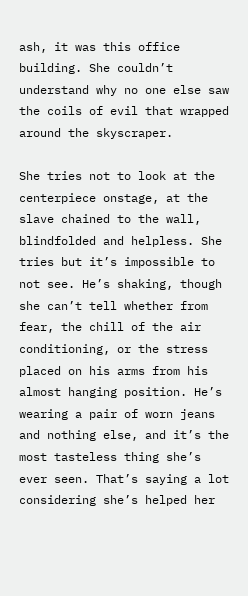ash, it was this office building. She couldn’t understand why no one else saw the coils of evil that wrapped around the skyscraper.

She tries not to look at the centerpiece onstage, at the slave chained to the wall, blindfolded and helpless. She tries but it’s impossible to not see. He’s shaking, though she can’t tell whether from fear, the chill of the air conditioning, or the stress placed on his arms from his almost hanging position. He’s wearing a pair of worn jeans and nothing else, and it’s the most tasteless thing she’s ever seen. That’s saying a lot considering she’s helped her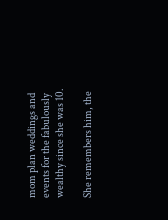mom plan weddings and events for the fabulously wealthy since she was 10.

She remembers him, the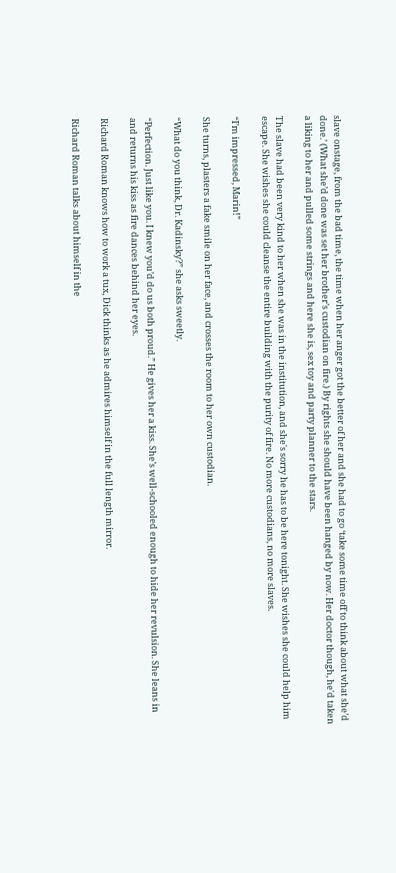slave onstage, from the bad time, the time when her anger got the better of her and she had to go ‘take some time off to think about what she’d done.’ (What she’d done was set her brother’s custodian on fire.) By rights she should have been hanged by now. Her doctor though, he'd taken a liking to her and pulled some strings and here she is, sex toy and party planner to the stars.

The slave had been very kind to her when she was in the institution, and she's sorry he has to be here tonight. She wishes she could help him escape. She wishes she could cleanse the entire building with the purity of fire. No more custodians, no more slaves.

“I’m impressed, Marin!”

She turns, plasters a fake smile on her face, and crosses the room to her own custodian.

“What do you think, Dr. Kadinsky?” she asks sweetly.

“Perfection. Just like you. I knew you’d do us both proud.” He gives her a kiss. She’s well-schooled enough to hide her revulsion. She leans in and returns his kiss as fire dances behind her eyes.

Richard Roman knows how to work a tux, Dick thinks as he admires himself in the full length mirror.

Richard Roman talks about himself in the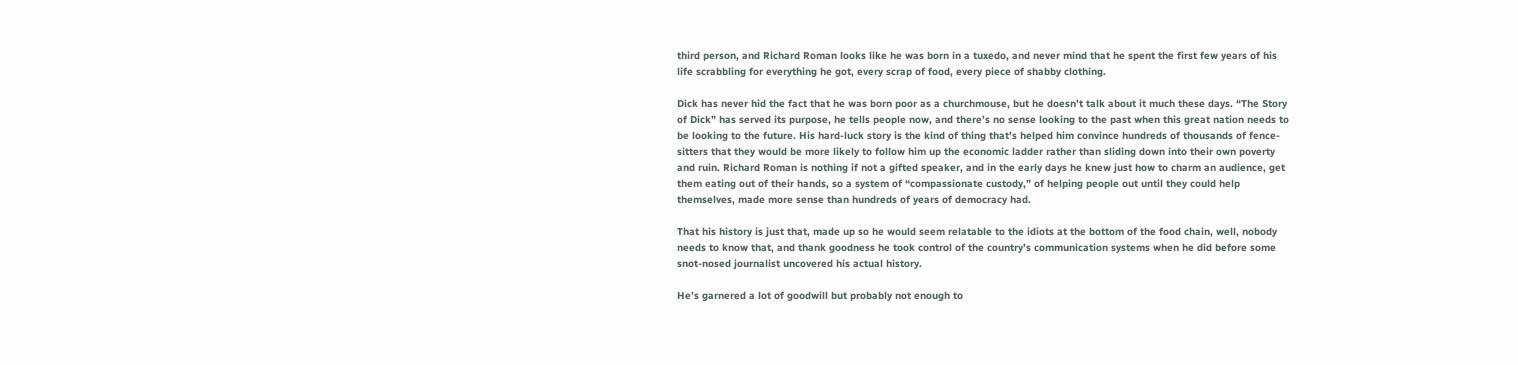third person, and Richard Roman looks like he was born in a tuxedo, and never mind that he spent the first few years of his life scrabbling for everything he got, every scrap of food, every piece of shabby clothing.

Dick has never hid the fact that he was born poor as a churchmouse, but he doesn’t talk about it much these days. “The Story of Dick” has served its purpose, he tells people now, and there’s no sense looking to the past when this great nation needs to be looking to the future. His hard-luck story is the kind of thing that’s helped him convince hundreds of thousands of fence-sitters that they would be more likely to follow him up the economic ladder rather than sliding down into their own poverty and ruin. Richard Roman is nothing if not a gifted speaker, and in the early days he knew just how to charm an audience, get them eating out of their hands, so a system of “compassionate custody,” of helping people out until they could help themselves, made more sense than hundreds of years of democracy had.

That his history is just that, made up so he would seem relatable to the idiots at the bottom of the food chain, well, nobody needs to know that, and thank goodness he took control of the country’s communication systems when he did before some snot-nosed journalist uncovered his actual history.

He’s garnered a lot of goodwill but probably not enough to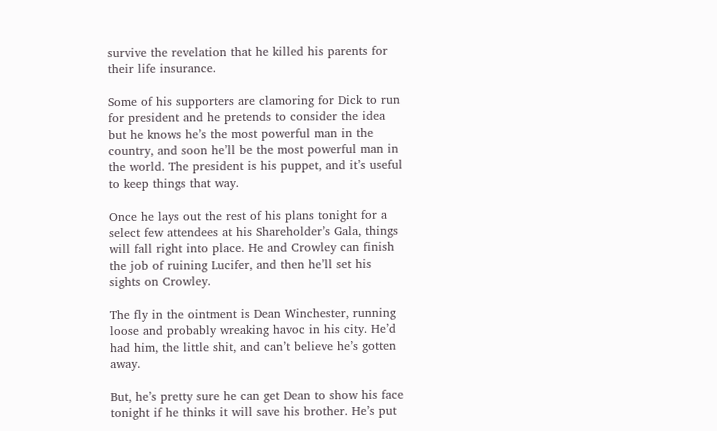survive the revelation that he killed his parents for their life insurance.

Some of his supporters are clamoring for Dick to run for president and he pretends to consider the idea but he knows he’s the most powerful man in the country, and soon he’ll be the most powerful man in the world. The president is his puppet, and it’s useful to keep things that way.

Once he lays out the rest of his plans tonight for a select few attendees at his Shareholder’s Gala, things will fall right into place. He and Crowley can finish the job of ruining Lucifer, and then he’ll set his sights on Crowley.

The fly in the ointment is Dean Winchester, running loose and probably wreaking havoc in his city. He’d had him, the little shit, and can’t believe he’s gotten away.

But, he’s pretty sure he can get Dean to show his face tonight if he thinks it will save his brother. He’s put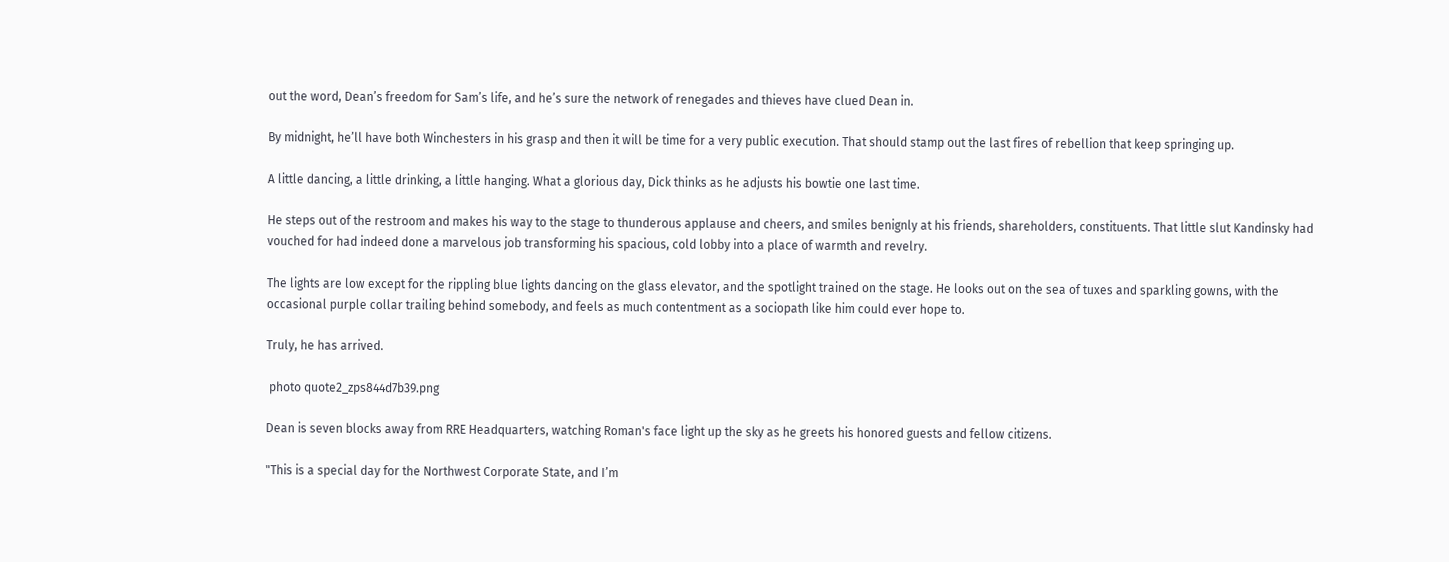out the word, Dean’s freedom for Sam’s life, and he’s sure the network of renegades and thieves have clued Dean in.

By midnight, he’ll have both Winchesters in his grasp and then it will be time for a very public execution. That should stamp out the last fires of rebellion that keep springing up.

A little dancing, a little drinking, a little hanging. What a glorious day, Dick thinks as he adjusts his bowtie one last time.

He steps out of the restroom and makes his way to the stage to thunderous applause and cheers, and smiles benignly at his friends, shareholders, constituents. That little slut Kandinsky had vouched for had indeed done a marvelous job transforming his spacious, cold lobby into a place of warmth and revelry.

The lights are low except for the rippling blue lights dancing on the glass elevator, and the spotlight trained on the stage. He looks out on the sea of tuxes and sparkling gowns, with the occasional purple collar trailing behind somebody, and feels as much contentment as a sociopath like him could ever hope to.

Truly, he has arrived.

 photo quote2_zps844d7b39.png

Dean is seven blocks away from RRE Headquarters, watching Roman's face light up the sky as he greets his honored guests and fellow citizens.

"This is a special day for the Northwest Corporate State, and I’m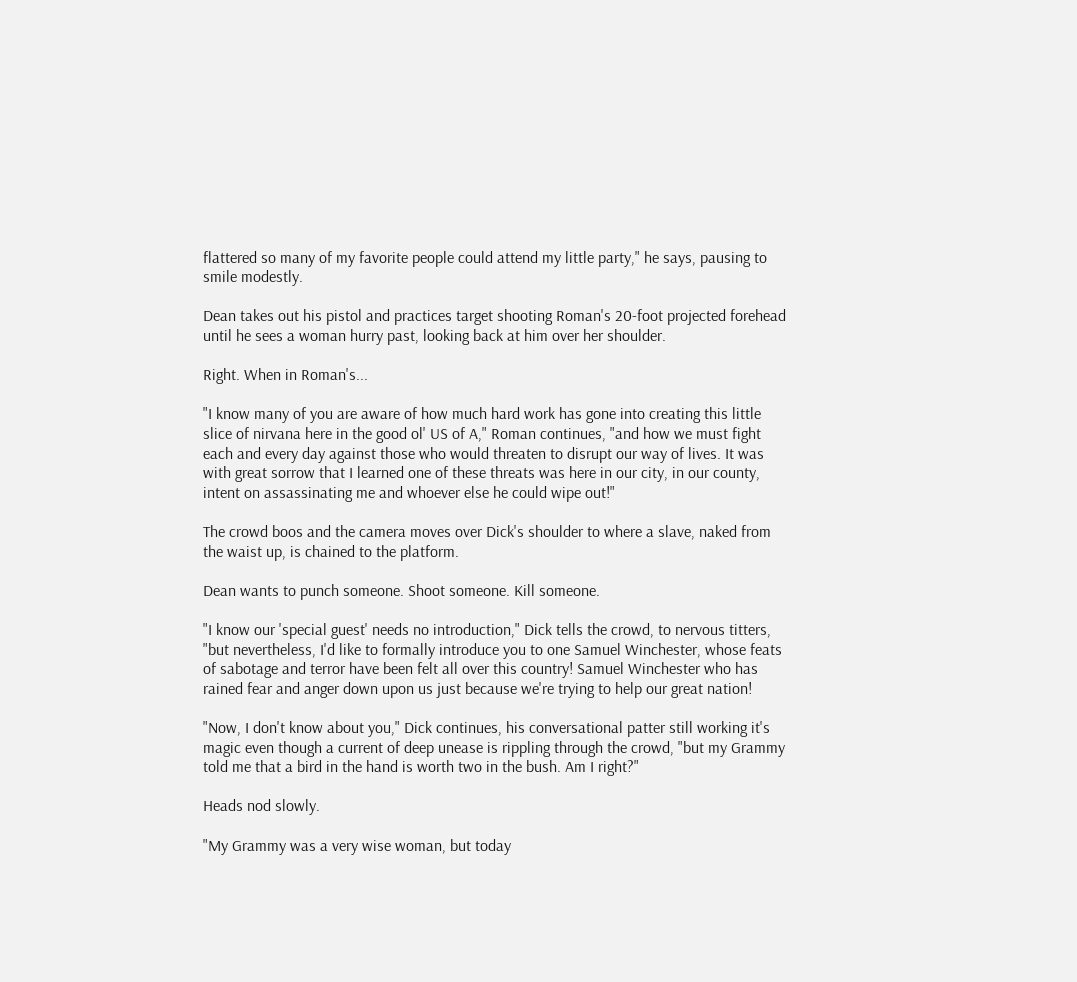flattered so many of my favorite people could attend my little party," he says, pausing to smile modestly.

Dean takes out his pistol and practices target shooting Roman's 20-foot projected forehead until he sees a woman hurry past, looking back at him over her shoulder.

Right. When in Roman's...

"I know many of you are aware of how much hard work has gone into creating this little slice of nirvana here in the good ol' US of A," Roman continues, "and how we must fight each and every day against those who would threaten to disrupt our way of lives. It was with great sorrow that I learned one of these threats was here in our city, in our county, intent on assassinating me and whoever else he could wipe out!"

The crowd boos and the camera moves over Dick's shoulder to where a slave, naked from the waist up, is chained to the platform.

Dean wants to punch someone. Shoot someone. Kill someone.

"I know our 'special guest' needs no introduction," Dick tells the crowd, to nervous titters, "but nevertheless, I'd like to formally introduce you to one Samuel Winchester, whose feats of sabotage and terror have been felt all over this country! Samuel Winchester who has rained fear and anger down upon us just because we're trying to help our great nation!

"Now, I don't know about you," Dick continues, his conversational patter still working it's magic even though a current of deep unease is rippling through the crowd, "but my Grammy told me that a bird in the hand is worth two in the bush. Am I right?"

Heads nod slowly.

"My Grammy was a very wise woman, but today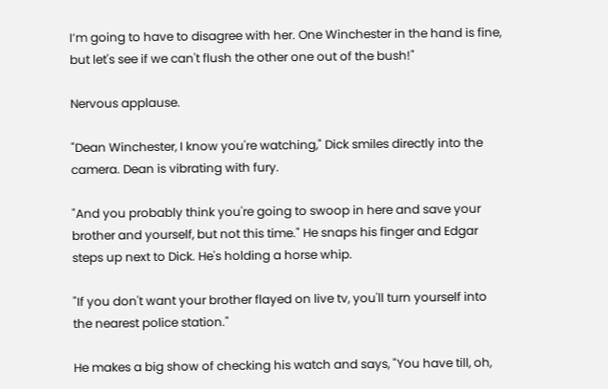I’m going to have to disagree with her. One Winchester in the hand is fine, but let's see if we can't flush the other one out of the bush!"

Nervous applause.

"Dean Winchester, I know you're watching," Dick smiles directly into the camera. Dean is vibrating with fury.

"And you probably think you're going to swoop in here and save your brother and yourself, but not this time." He snaps his finger and Edgar steps up next to Dick. He's holding a horse whip.

"If you don't want your brother flayed on live tv, you'll turn yourself into the nearest police station."

He makes a big show of checking his watch and says, "You have till, oh,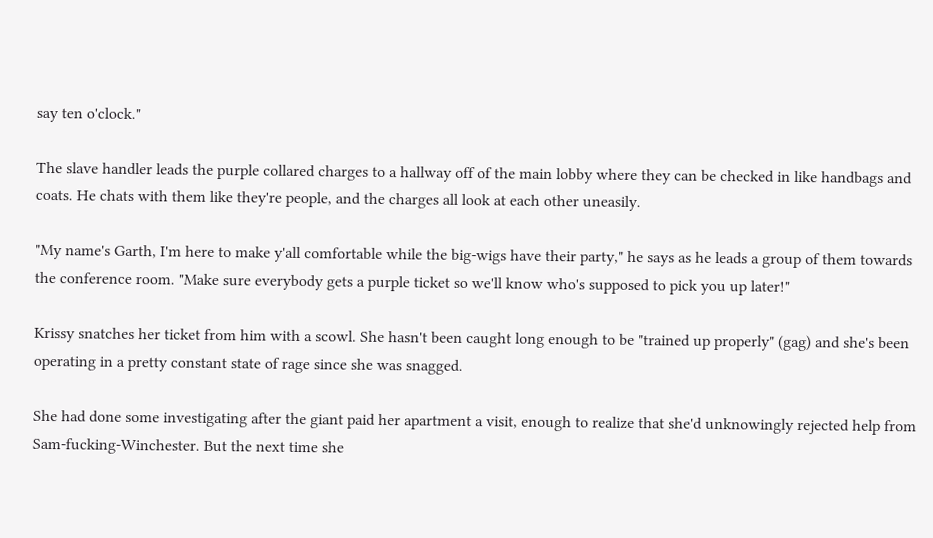say ten o'clock."

The slave handler leads the purple collared charges to a hallway off of the main lobby where they can be checked in like handbags and coats. He chats with them like they're people, and the charges all look at each other uneasily.

"My name's Garth, I'm here to make y'all comfortable while the big-wigs have their party," he says as he leads a group of them towards the conference room. "Make sure everybody gets a purple ticket so we'll know who's supposed to pick you up later!"

Krissy snatches her ticket from him with a scowl. She hasn't been caught long enough to be "trained up properly" (gag) and she's been operating in a pretty constant state of rage since she was snagged.

She had done some investigating after the giant paid her apartment a visit, enough to realize that she'd unknowingly rejected help from Sam-fucking-Winchester. But the next time she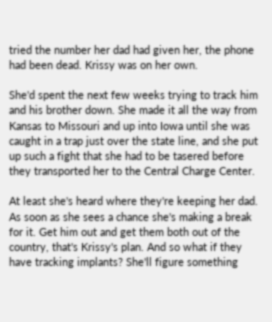tried the number her dad had given her, the phone had been dead. Krissy was on her own.

She'd spent the next few weeks trying to track him and his brother down. She made it all the way from Kansas to Missouri and up into Iowa until she was caught in a trap just over the state line, and she put up such a fight that she had to be tasered before they transported her to the Central Charge Center.

At least she's heard where they're keeping her dad. As soon as she sees a chance she's making a break for it. Get him out and get them both out of the country, that's Krissy's plan. And so what if they have tracking implants? She'll figure something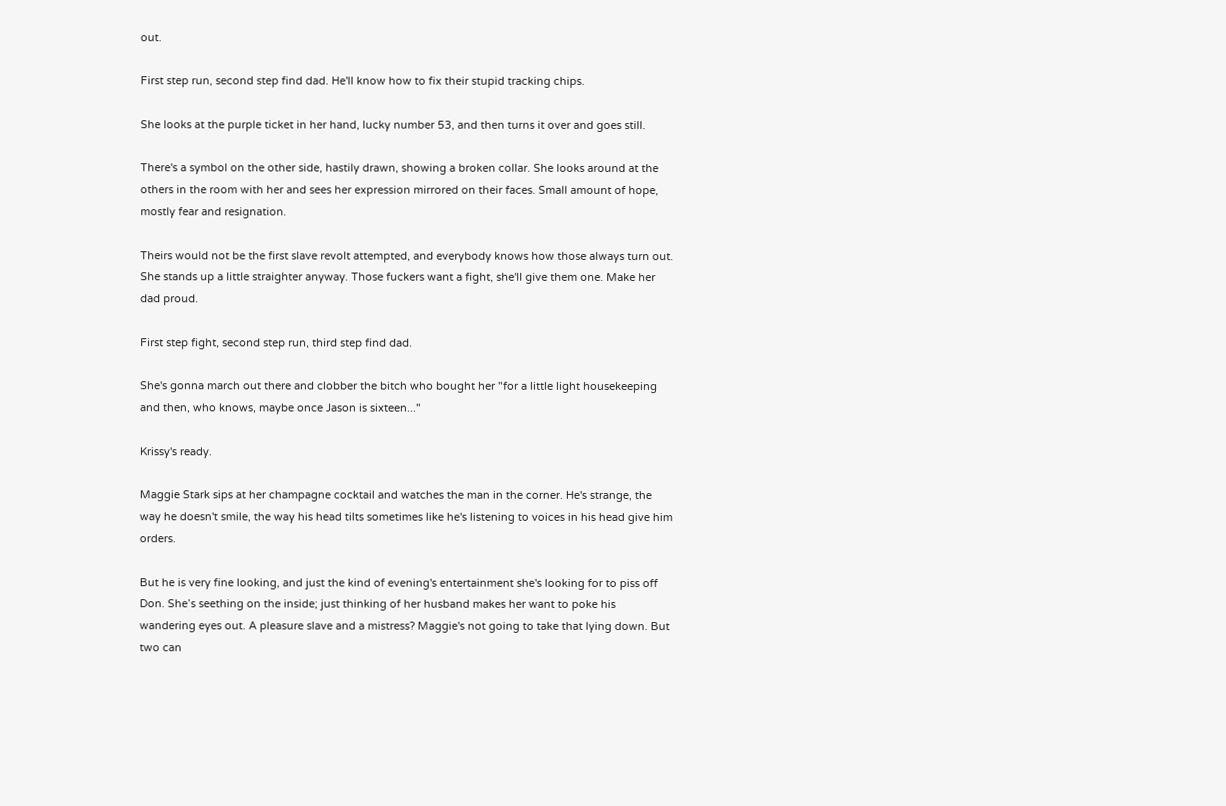out.

First step run, second step find dad. He'll know how to fix their stupid tracking chips.

She looks at the purple ticket in her hand, lucky number 53, and then turns it over and goes still.

There's a symbol on the other side, hastily drawn, showing a broken collar. She looks around at the others in the room with her and sees her expression mirrored on their faces. Small amount of hope, mostly fear and resignation.

Theirs would not be the first slave revolt attempted, and everybody knows how those always turn out. She stands up a little straighter anyway. Those fuckers want a fight, she'll give them one. Make her dad proud.

First step fight, second step run, third step find dad.

She's gonna march out there and clobber the bitch who bought her "for a little light housekeeping and then, who knows, maybe once Jason is sixteen..."

Krissy's ready.

Maggie Stark sips at her champagne cocktail and watches the man in the corner. He's strange, the way he doesn't smile, the way his head tilts sometimes like he's listening to voices in his head give him orders.

But he is very fine looking, and just the kind of evening's entertainment she's looking for to piss off Don. She’s seething on the inside; just thinking of her husband makes her want to poke his wandering eyes out. A pleasure slave and a mistress? Maggie's not going to take that lying down. But two can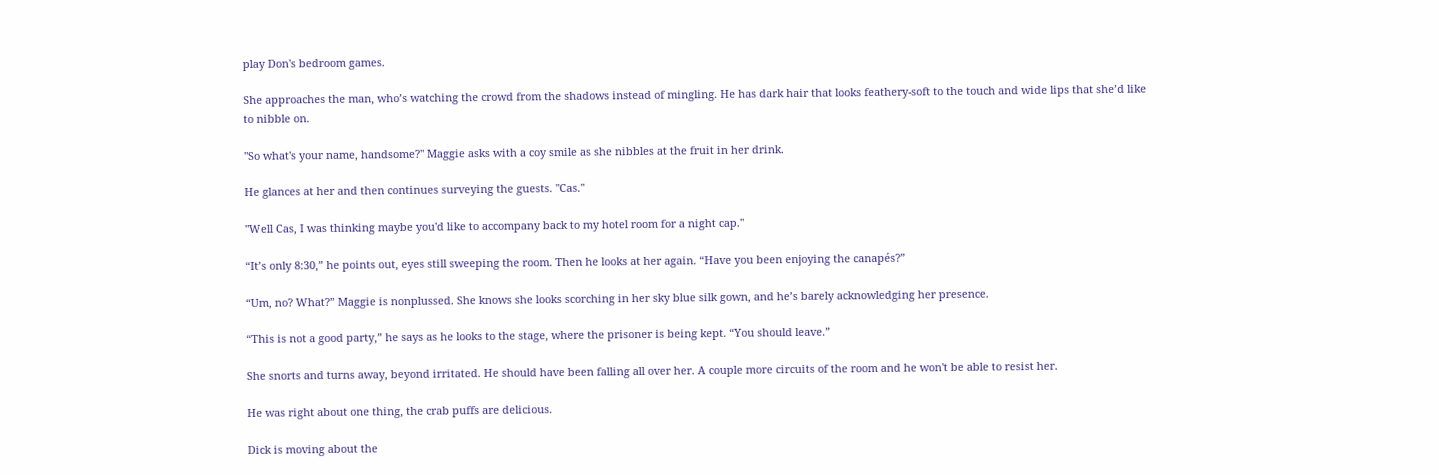play Don's bedroom games.

She approaches the man, who’s watching the crowd from the shadows instead of mingling. He has dark hair that looks feathery-soft to the touch and wide lips that she’d like to nibble on.

"So what's your name, handsome?" Maggie asks with a coy smile as she nibbles at the fruit in her drink.

He glances at her and then continues surveying the guests. "Cas."

"Well Cas, I was thinking maybe you'd like to accompany back to my hotel room for a night cap."

“It’s only 8:30,” he points out, eyes still sweeping the room. Then he looks at her again. “Have you been enjoying the canapés?”

“Um, no? What?” Maggie is nonplussed. She knows she looks scorching in her sky blue silk gown, and he’s barely acknowledging her presence.

“This is not a good party,” he says as he looks to the stage, where the prisoner is being kept. “You should leave.”

She snorts and turns away, beyond irritated. He should have been falling all over her. A couple more circuits of the room and he won't be able to resist her.

He was right about one thing, the crab puffs are delicious.

Dick is moving about the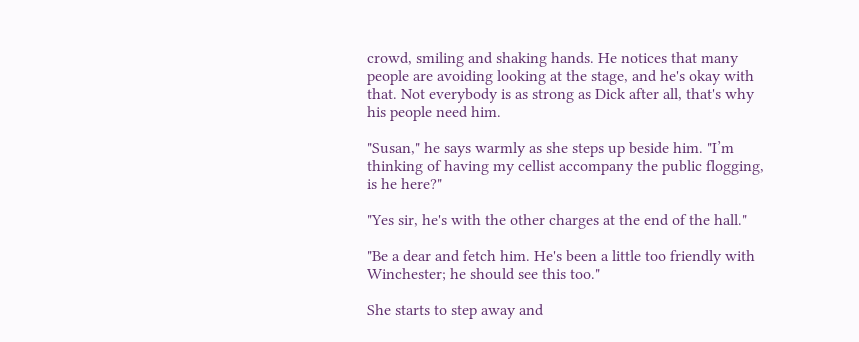crowd, smiling and shaking hands. He notices that many people are avoiding looking at the stage, and he's okay with that. Not everybody is as strong as Dick after all, that's why his people need him.

"Susan," he says warmly as she steps up beside him. "I’m thinking of having my cellist accompany the public flogging, is he here?"

"Yes sir, he's with the other charges at the end of the hall."

"Be a dear and fetch him. He's been a little too friendly with Winchester; he should see this too."

She starts to step away and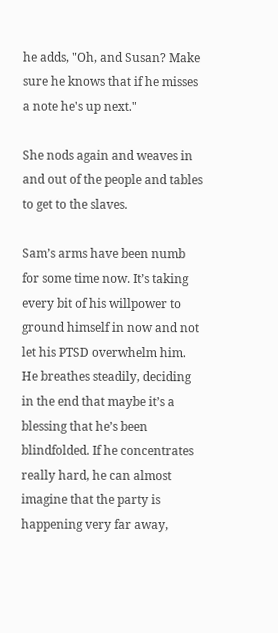he adds, "Oh, and Susan? Make sure he knows that if he misses a note he's up next."

She nods again and weaves in and out of the people and tables to get to the slaves.

Sam’s arms have been numb for some time now. It’s taking every bit of his willpower to ground himself in now and not let his PTSD overwhelm him. He breathes steadily, deciding in the end that maybe it’s a blessing that he’s been blindfolded. If he concentrates really hard, he can almost imagine that the party is happening very far away,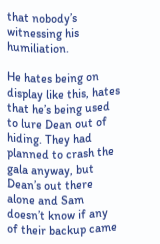that nobody’s witnessing his humiliation.

He hates being on display like this, hates that he’s being used to lure Dean out of hiding. They had planned to crash the gala anyway, but Dean’s out there alone and Sam doesn’t know if any of their backup came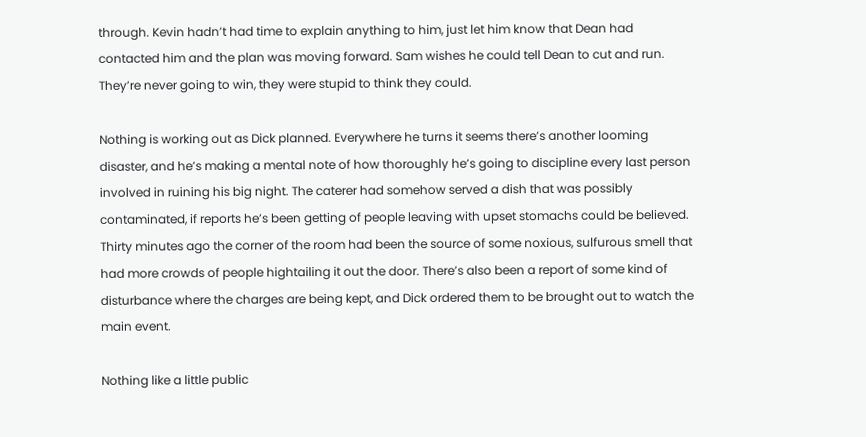through. Kevin hadn’t had time to explain anything to him, just let him know that Dean had contacted him and the plan was moving forward. Sam wishes he could tell Dean to cut and run. They’re never going to win, they were stupid to think they could.

Nothing is working out as Dick planned. Everywhere he turns it seems there’s another looming disaster, and he’s making a mental note of how thoroughly he’s going to discipline every last person involved in ruining his big night. The caterer had somehow served a dish that was possibly contaminated, if reports he’s been getting of people leaving with upset stomachs could be believed. Thirty minutes ago the corner of the room had been the source of some noxious, sulfurous smell that had more crowds of people hightailing it out the door. There’s also been a report of some kind of disturbance where the charges are being kept, and Dick ordered them to be brought out to watch the main event.

Nothing like a little public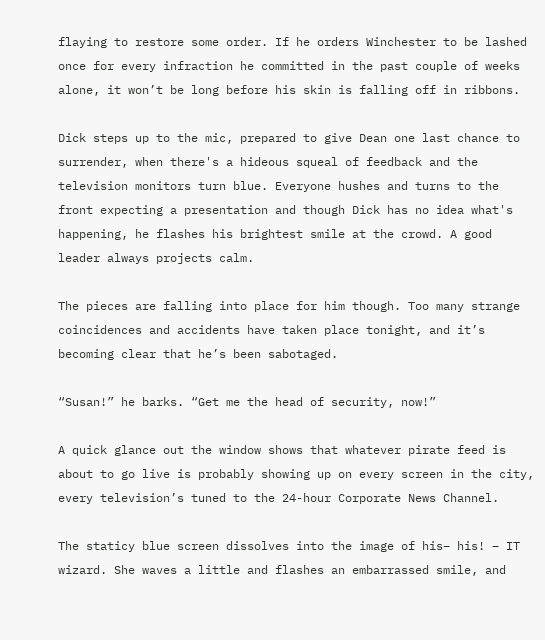flaying to restore some order. If he orders Winchester to be lashed once for every infraction he committed in the past couple of weeks alone, it won’t be long before his skin is falling off in ribbons.

Dick steps up to the mic, prepared to give Dean one last chance to surrender, when there's a hideous squeal of feedback and the television monitors turn blue. Everyone hushes and turns to the front expecting a presentation and though Dick has no idea what's happening, he flashes his brightest smile at the crowd. A good leader always projects calm.

The pieces are falling into place for him though. Too many strange coincidences and accidents have taken place tonight, and it’s becoming clear that he’s been sabotaged.

“Susan!” he barks. “Get me the head of security, now!”

A quick glance out the window shows that whatever pirate feed is about to go live is probably showing up on every screen in the city, every television’s tuned to the 24-hour Corporate News Channel.

The staticy blue screen dissolves into the image of his– his! – IT wizard. She waves a little and flashes an embarrassed smile, and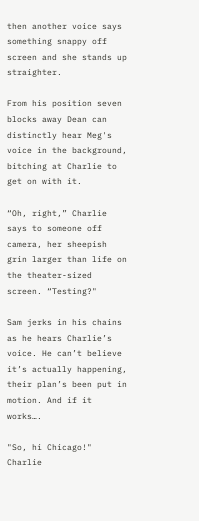then another voice says something snappy off screen and she stands up straighter.

From his position seven blocks away Dean can distinctly hear Meg's voice in the background, bitching at Charlie to get on with it.

“Oh, right,” Charlie says to someone off camera, her sheepish grin larger than life on the theater-sized screen. “Testing?"

Sam jerks in his chains as he hears Charlie’s voice. He can’t believe it’s actually happening, their plan’s been put in motion. And if it works….

"So, hi Chicago!" Charlie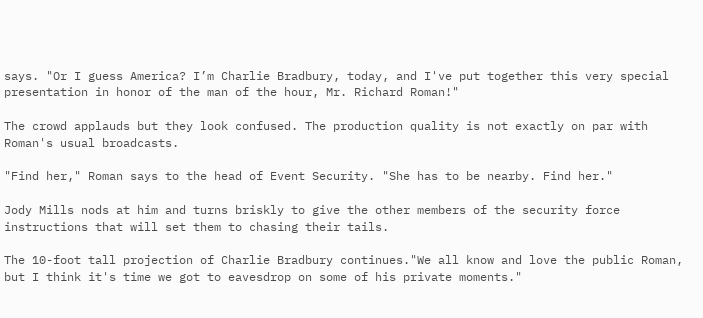says. "Or I guess America? I’m Charlie Bradbury, today, and I've put together this very special presentation in honor of the man of the hour, Mr. Richard Roman!"

The crowd applauds but they look confused. The production quality is not exactly on par with Roman's usual broadcasts.

"Find her," Roman says to the head of Event Security. "She has to be nearby. Find her."

Jody Mills nods at him and turns briskly to give the other members of the security force instructions that will set them to chasing their tails.

The 10-foot tall projection of Charlie Bradbury continues."We all know and love the public Roman, but I think it's time we got to eavesdrop on some of his private moments."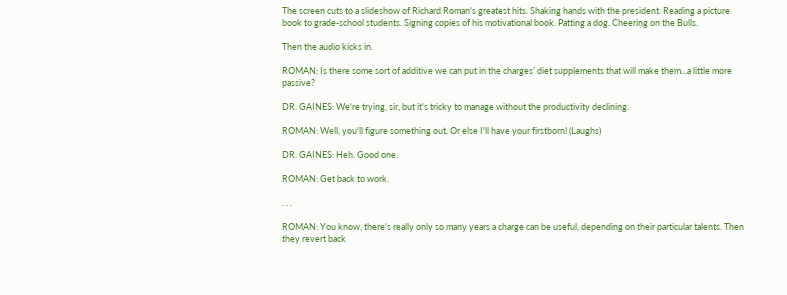The screen cuts to a slideshow of Richard Roman's greatest hits. Shaking hands with the president. Reading a picture book to grade-school students. Signing copies of his motivational book. Patting a dog. Cheering on the Bulls.

Then the audio kicks in.

ROMAN: Is there some sort of additive we can put in the charges’ diet supplements that will make them...a little more passive?

DR. GAINES: We're trying, sir, but it's tricky to manage without the productivity declining.

ROMAN: Well, you'll figure something out. Or else I'll have your firstborn! (Laughs)

DR. GAINES: Heh. Good one.

ROMAN: Get back to work.

. . .

ROMAN: You know, there's really only so many years a charge can be useful, depending on their particular talents. Then they revert back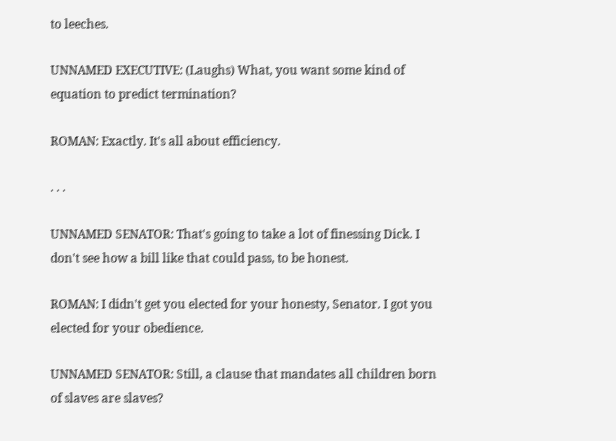to leeches.

UNNAMED EXECUTIVE: (Laughs) What, you want some kind of equation to predict termination?

ROMAN: Exactly. It's all about efficiency.

. . .

UNNAMED SENATOR: That's going to take a lot of finessing Dick. I don't see how a bill like that could pass, to be honest.

ROMAN: I didn't get you elected for your honesty, Senator. I got you elected for your obedience.

UNNAMED SENATOR: Still, a clause that mandates all children born of slaves are slaves?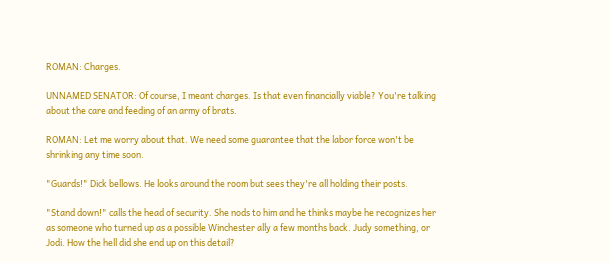ROMAN: Charges.

UNNAMED SENATOR: Of course, I meant charges. Is that even financially viable? You're talking about the care and feeding of an army of brats.

ROMAN: Let me worry about that. We need some guarantee that the labor force won't be shrinking any time soon.

"Guards!" Dick bellows. He looks around the room but sees they're all holding their posts.

"Stand down!" calls the head of security. She nods to him and he thinks maybe he recognizes her as someone who turned up as a possible Winchester ally a few months back. Judy something, or Jodi. How the hell did she end up on this detail?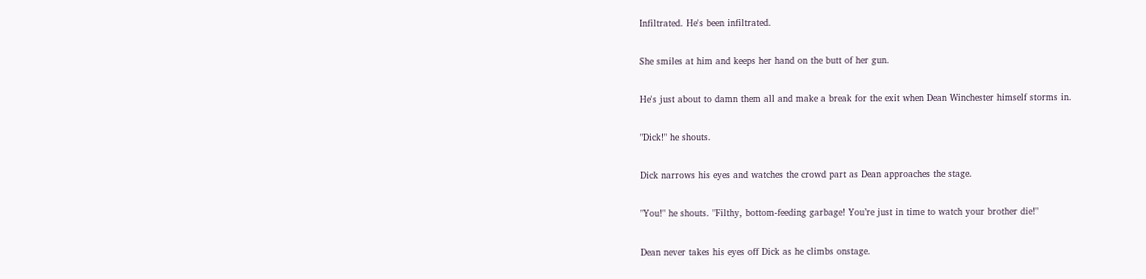Infiltrated. He's been infiltrated.

She smiles at him and keeps her hand on the butt of her gun.

He's just about to damn them all and make a break for the exit when Dean Winchester himself storms in.

"Dick!" he shouts.

Dick narrows his eyes and watches the crowd part as Dean approaches the stage.

"You!" he shouts. "Filthy, bottom-feeding garbage! You’re just in time to watch your brother die!"

Dean never takes his eyes off Dick as he climbs onstage.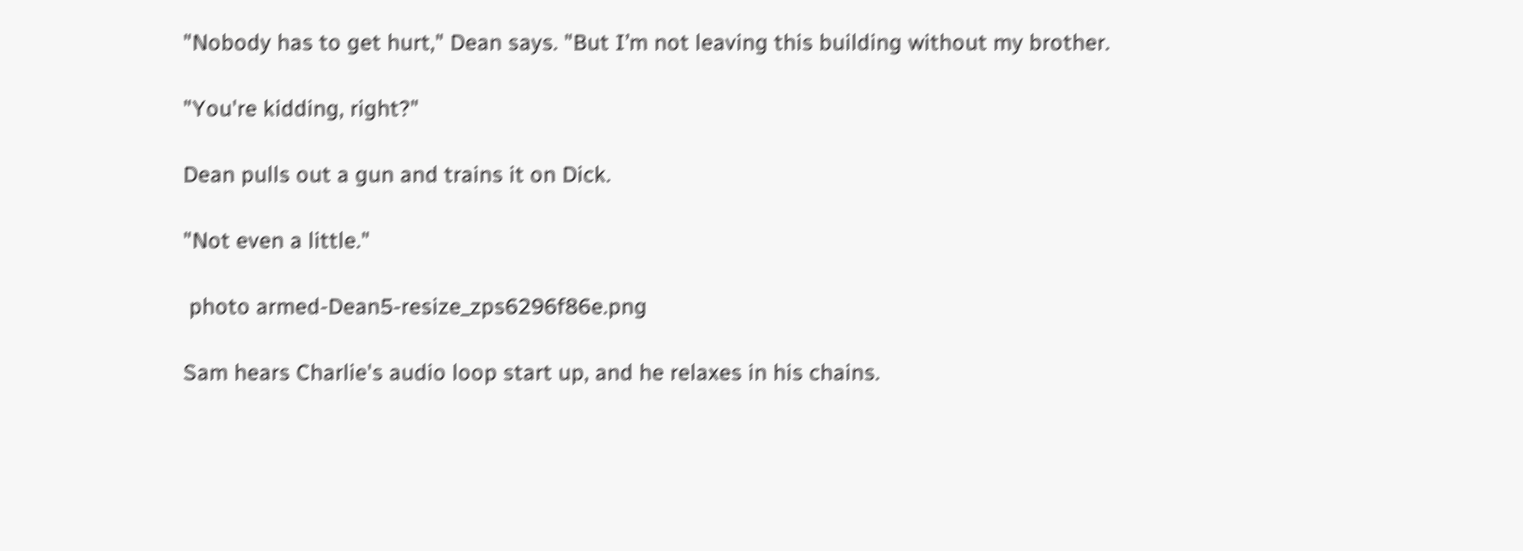"Nobody has to get hurt," Dean says. "But I’m not leaving this building without my brother.

"You're kidding, right?"

Dean pulls out a gun and trains it on Dick.

"Not even a little."

 photo armed-Dean5-resize_zps6296f86e.png

Sam hears Charlie's audio loop start up, and he relaxes in his chains.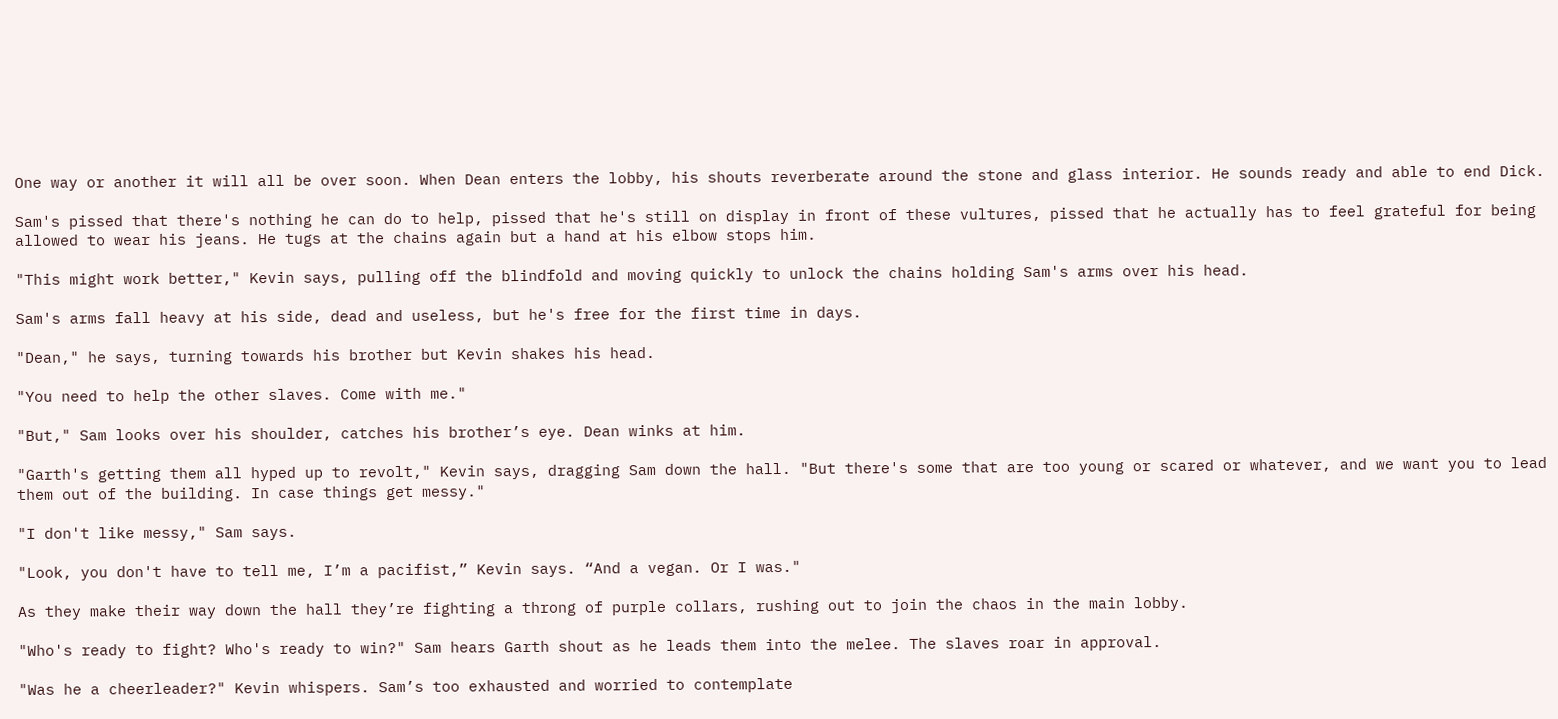One way or another it will all be over soon. When Dean enters the lobby, his shouts reverberate around the stone and glass interior. He sounds ready and able to end Dick.

Sam's pissed that there's nothing he can do to help, pissed that he's still on display in front of these vultures, pissed that he actually has to feel grateful for being allowed to wear his jeans. He tugs at the chains again but a hand at his elbow stops him.

"This might work better," Kevin says, pulling off the blindfold and moving quickly to unlock the chains holding Sam's arms over his head.

Sam's arms fall heavy at his side, dead and useless, but he's free for the first time in days.

"Dean," he says, turning towards his brother but Kevin shakes his head.

"You need to help the other slaves. Come with me."

"But," Sam looks over his shoulder, catches his brother’s eye. Dean winks at him.

"Garth's getting them all hyped up to revolt," Kevin says, dragging Sam down the hall. "But there's some that are too young or scared or whatever, and we want you to lead them out of the building. In case things get messy."

"I don't like messy," Sam says.

"Look, you don't have to tell me, I’m a pacifist,” Kevin says. “And a vegan. Or I was."

As they make their way down the hall they’re fighting a throng of purple collars, rushing out to join the chaos in the main lobby.

"Who's ready to fight? Who's ready to win?" Sam hears Garth shout as he leads them into the melee. The slaves roar in approval.

"Was he a cheerleader?" Kevin whispers. Sam’s too exhausted and worried to contemplate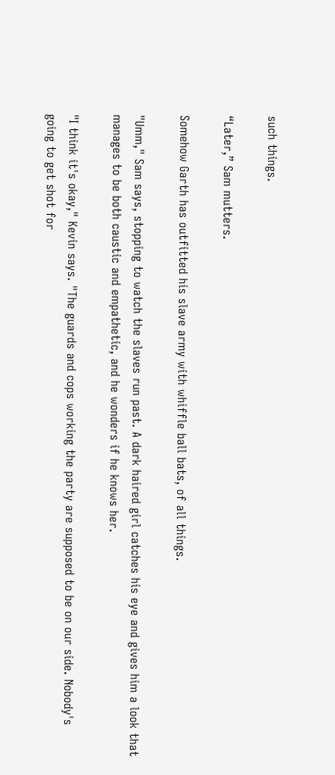such things.

“Later,” Sam mutters.

Somehow Garth has outfitted his slave army with whiffle ball bats, of all things.

"Umm," Sam says, stopping to watch the slaves run past. A dark haired girl catches his eye and gives him a look that manages to be both caustic and empathetic, and he wonders if he knows her.

"I think it's okay," Kevin says. "The guards and cops working the party are supposed to be on our side. Nobody's going to get shot for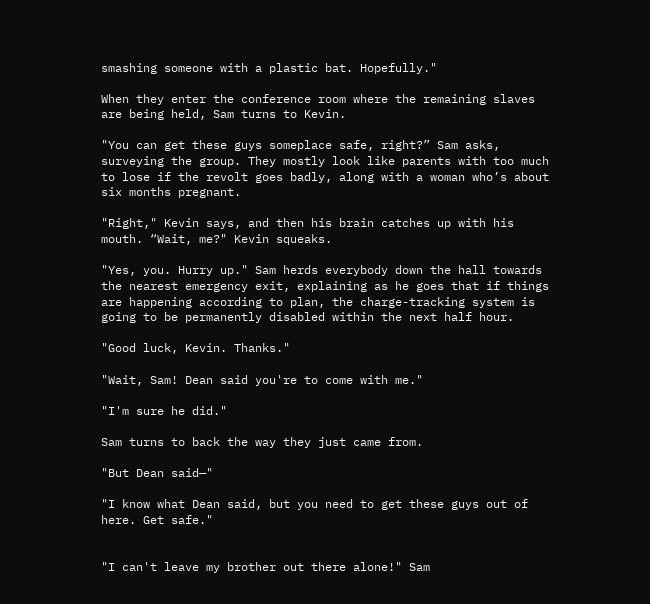smashing someone with a plastic bat. Hopefully."

When they enter the conference room where the remaining slaves are being held, Sam turns to Kevin.

"You can get these guys someplace safe, right?” Sam asks, surveying the group. They mostly look like parents with too much to lose if the revolt goes badly, along with a woman who’s about six months pregnant.

"Right," Kevin says, and then his brain catches up with his mouth. “Wait, me?" Kevin squeaks.

"Yes, you. Hurry up." Sam herds everybody down the hall towards the nearest emergency exit, explaining as he goes that if things are happening according to plan, the charge-tracking system is going to be permanently disabled within the next half hour.

"Good luck, Kevin. Thanks."

"Wait, Sam! Dean said you're to come with me."

"I'm sure he did."

Sam turns to back the way they just came from.

"But Dean said—"

"I know what Dean said, but you need to get these guys out of here. Get safe."


"I can't leave my brother out there alone!" Sam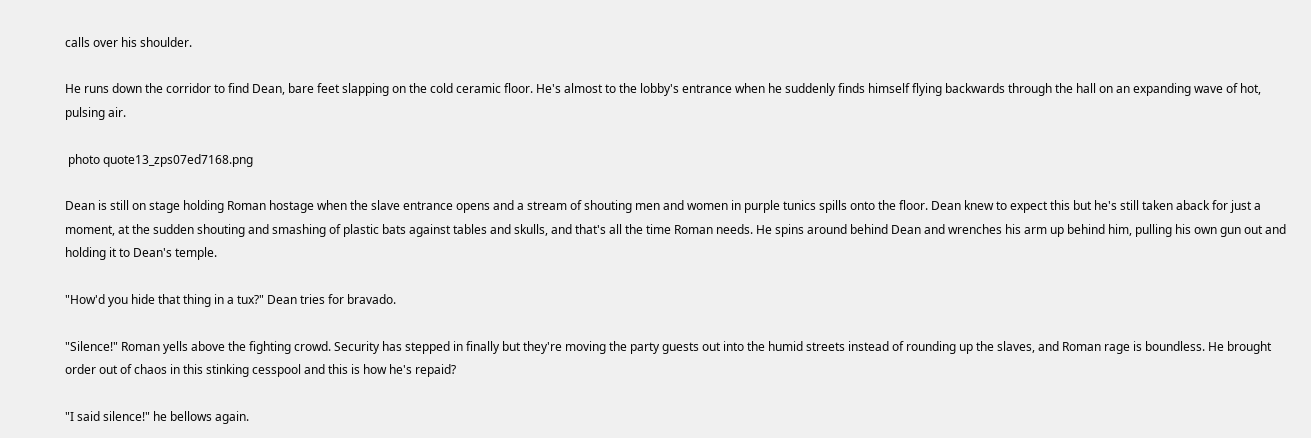calls over his shoulder.

He runs down the corridor to find Dean, bare feet slapping on the cold ceramic floor. He's almost to the lobby's entrance when he suddenly finds himself flying backwards through the hall on an expanding wave of hot, pulsing air.

 photo quote13_zps07ed7168.png

Dean is still on stage holding Roman hostage when the slave entrance opens and a stream of shouting men and women in purple tunics spills onto the floor. Dean knew to expect this but he's still taken aback for just a moment, at the sudden shouting and smashing of plastic bats against tables and skulls, and that's all the time Roman needs. He spins around behind Dean and wrenches his arm up behind him, pulling his own gun out and holding it to Dean's temple.

"How'd you hide that thing in a tux?" Dean tries for bravado.

"Silence!" Roman yells above the fighting crowd. Security has stepped in finally but they're moving the party guests out into the humid streets instead of rounding up the slaves, and Roman rage is boundless. He brought order out of chaos in this stinking cesspool and this is how he's repaid?

"I said silence!" he bellows again.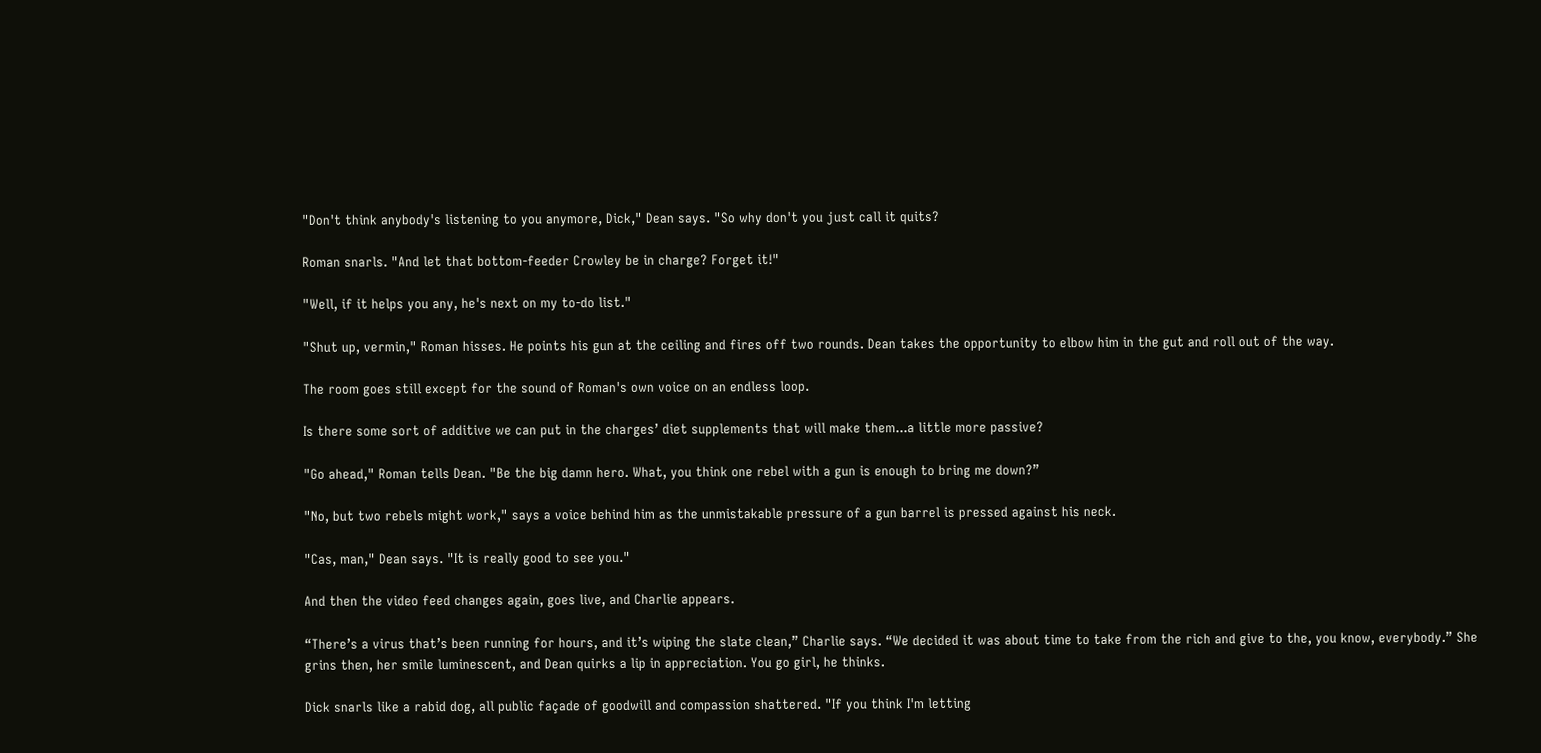"Don't think anybody's listening to you anymore, Dick," Dean says. "So why don't you just call it quits?

Roman snarls. "And let that bottom-feeder Crowley be in charge? Forget it!"

"Well, if it helps you any, he's next on my to-do list."

"Shut up, vermin," Roman hisses. He points his gun at the ceiling and fires off two rounds. Dean takes the opportunity to elbow him in the gut and roll out of the way.

The room goes still except for the sound of Roman's own voice on an endless loop.

Is there some sort of additive we can put in the charges’ diet supplements that will make them...a little more passive?

"Go ahead," Roman tells Dean. "Be the big damn hero. What, you think one rebel with a gun is enough to bring me down?”

"No, but two rebels might work," says a voice behind him as the unmistakable pressure of a gun barrel is pressed against his neck.

"Cas, man," Dean says. "It is really good to see you."

And then the video feed changes again, goes live, and Charlie appears.

“There’s a virus that’s been running for hours, and it’s wiping the slate clean,” Charlie says. “We decided it was about time to take from the rich and give to the, you know, everybody.” She grins then, her smile luminescent, and Dean quirks a lip in appreciation. You go girl, he thinks.

Dick snarls like a rabid dog, all public façade of goodwill and compassion shattered. "If you think I'm letting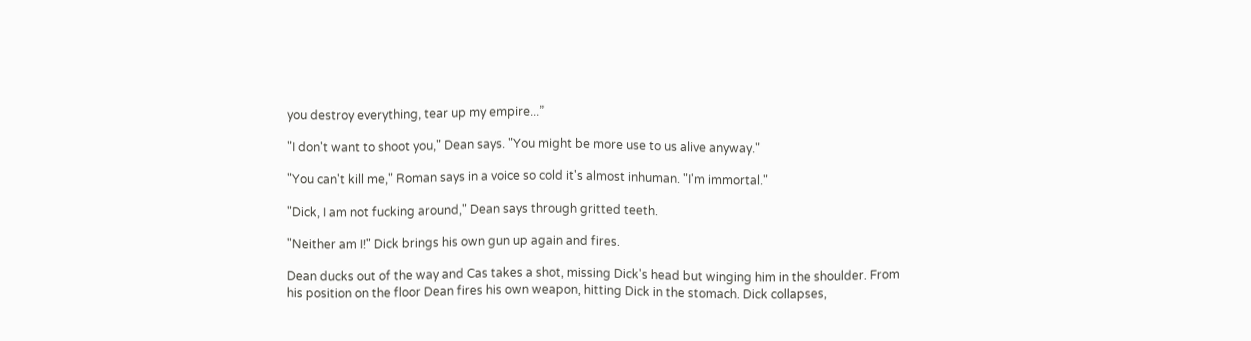you destroy everything, tear up my empire...”

"I don't want to shoot you," Dean says. "You might be more use to us alive anyway."

"You can't kill me," Roman says in a voice so cold it's almost inhuman. "I'm immortal."

"Dick, I am not fucking around," Dean says through gritted teeth.

"Neither am I!" Dick brings his own gun up again and fires.

Dean ducks out of the way and Cas takes a shot, missing Dick's head but winging him in the shoulder. From his position on the floor Dean fires his own weapon, hitting Dick in the stomach. Dick collapses,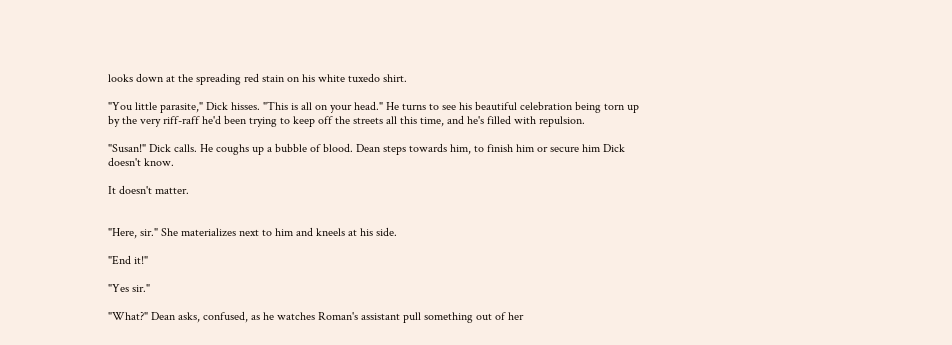looks down at the spreading red stain on his white tuxedo shirt.

"You little parasite," Dick hisses. "This is all on your head." He turns to see his beautiful celebration being torn up by the very riff-raff he'd been trying to keep off the streets all this time, and he's filled with repulsion.

"Susan!" Dick calls. He coughs up a bubble of blood. Dean steps towards him, to finish him or secure him Dick doesn't know.

It doesn't matter.


"Here, sir." She materializes next to him and kneels at his side.

"End it!"

"Yes sir."

"What?" Dean asks, confused, as he watches Roman's assistant pull something out of her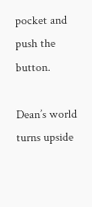pocket and push the button.

Dean’s world turns upside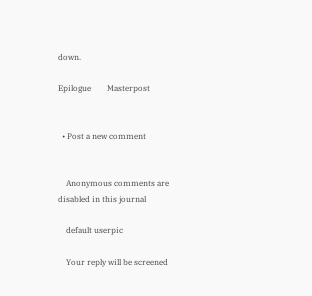down.

Epilogue        Masterpost


  • Post a new comment


    Anonymous comments are disabled in this journal

    default userpic

    Your reply will be screened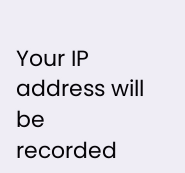Your IP address will be recorded